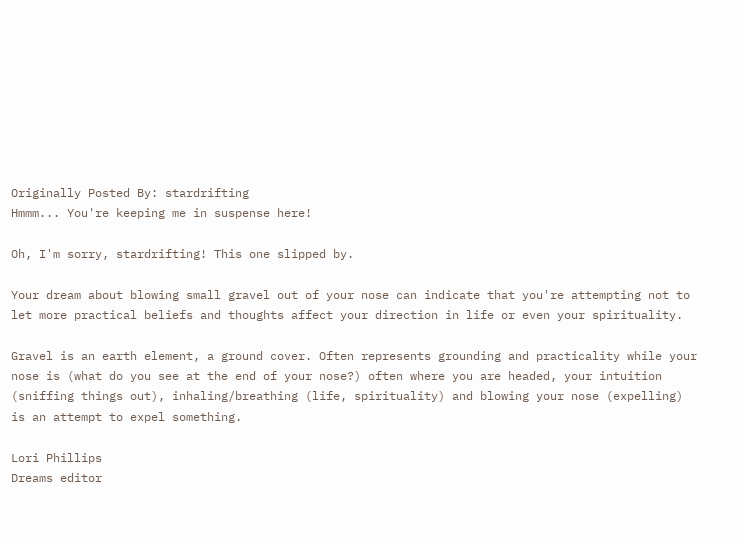Originally Posted By: stardrifting
Hmmm... You're keeping me in suspense here!

Oh, I'm sorry, stardrifting! This one slipped by.

Your dream about blowing small gravel out of your nose can indicate that you're attempting not to let more practical beliefs and thoughts affect your direction in life or even your spirituality.

Gravel is an earth element, a ground cover. Often represents grounding and practicality while your nose is (what do you see at the end of your nose?) often where you are headed, your intuition (sniffing things out), inhaling/breathing (life, spirituality) and blowing your nose (expelling) is an attempt to expel something.

Lori Phillips
Dreams editor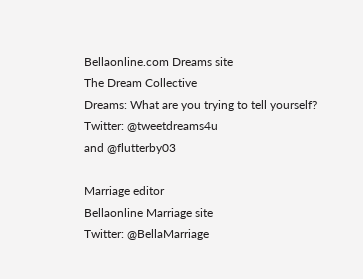Bellaonline.com Dreams site
The Dream Collective
Dreams: What are you trying to tell yourself?
Twitter: @tweetdreams4u
and @flutterby03

Marriage editor
Bellaonline Marriage site
Twitter: @BellaMarriage